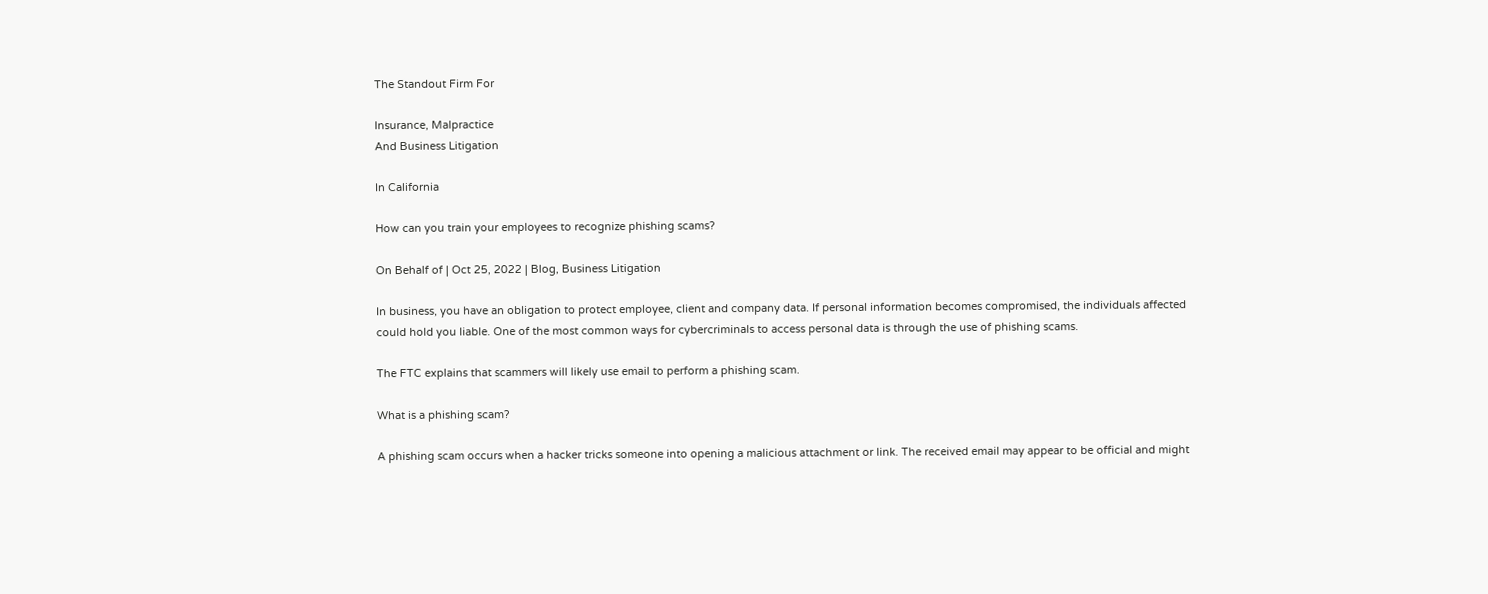The Standout Firm For

Insurance, Malpractice
And Business Litigation

In California

How can you train your employees to recognize phishing scams?

On Behalf of | Oct 25, 2022 | Blog, Business Litigation

In business, you have an obligation to protect employee, client and company data. If personal information becomes compromised, the individuals affected could hold you liable. One of the most common ways for cybercriminals to access personal data is through the use of phishing scams.

The FTC explains that scammers will likely use email to perform a phishing scam.

What is a phishing scam?

A phishing scam occurs when a hacker tricks someone into opening a malicious attachment or link. The received email may appear to be official and might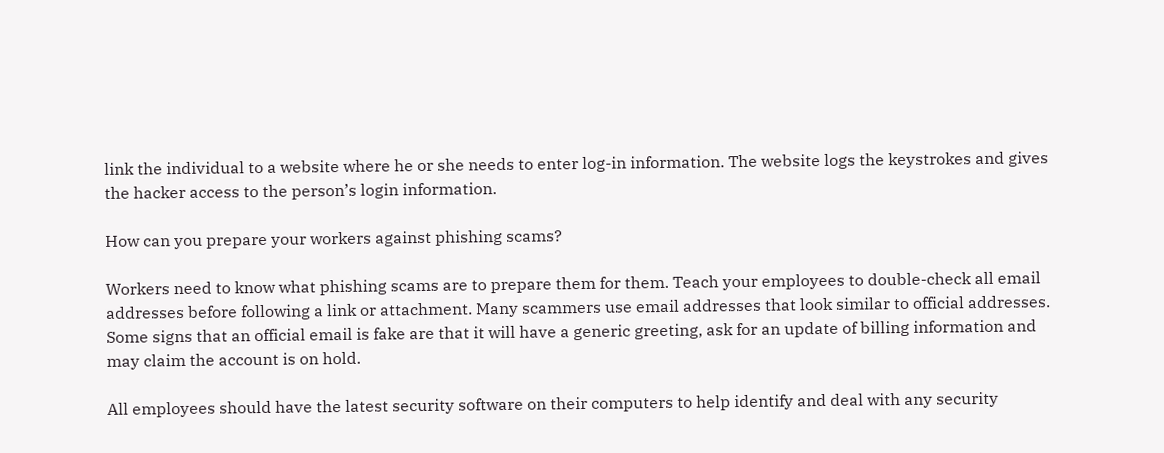link the individual to a website where he or she needs to enter log-in information. The website logs the keystrokes and gives the hacker access to the person’s login information.

How can you prepare your workers against phishing scams?

Workers need to know what phishing scams are to prepare them for them. Teach your employees to double-check all email addresses before following a link or attachment. Many scammers use email addresses that look similar to official addresses. Some signs that an official email is fake are that it will have a generic greeting, ask for an update of billing information and may claim the account is on hold.

All employees should have the latest security software on their computers to help identify and deal with any security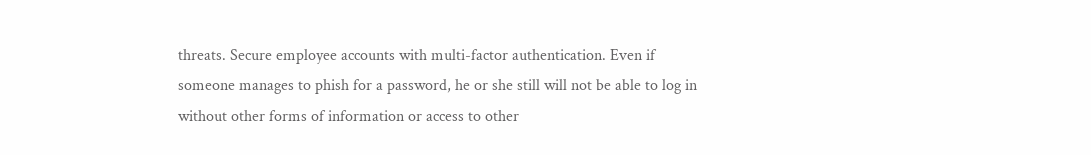threats. Secure employee accounts with multi-factor authentication. Even if someone manages to phish for a password, he or she still will not be able to log in without other forms of information or access to other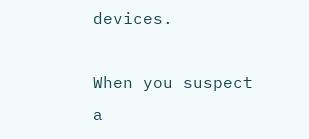devices.

When you suspect a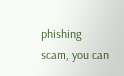phishing scam, you can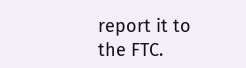report it to the FTC.